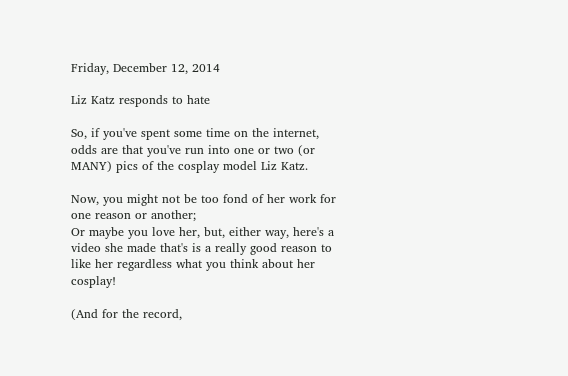Friday, December 12, 2014

Liz Katz responds to hate

So, if you've spent some time on the internet, odds are that you've run into one or two (or MANY) pics of the cosplay model Liz Katz.

Now, you might not be too fond of her work for one reason or another;
Or maybe you love her, but, either way, here's a video she made that's is a really good reason to like her regardless what you think about her cosplay!

(And for the record,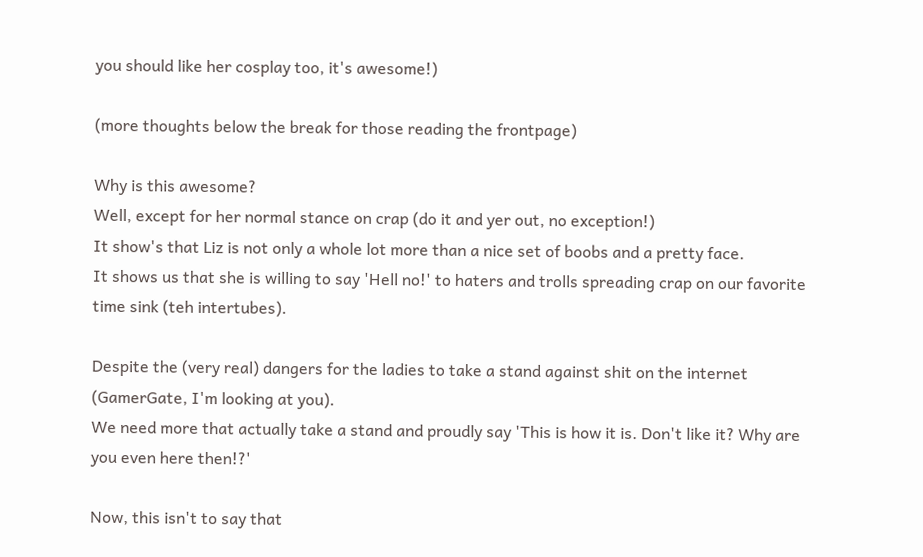you should like her cosplay too, it's awesome!)

(more thoughts below the break for those reading the frontpage)

Why is this awesome?
Well, except for her normal stance on crap (do it and yer out, no exception!)
It show's that Liz is not only a whole lot more than a nice set of boobs and a pretty face.
It shows us that she is willing to say 'Hell no!' to haters and trolls spreading crap on our favorite time sink (teh intertubes).

Despite the (very real) dangers for the ladies to take a stand against shit on the internet (GamerGate, I'm looking at you).
We need more that actually take a stand and proudly say 'This is how it is. Don't like it? Why are you even here then!?'

Now, this isn't to say that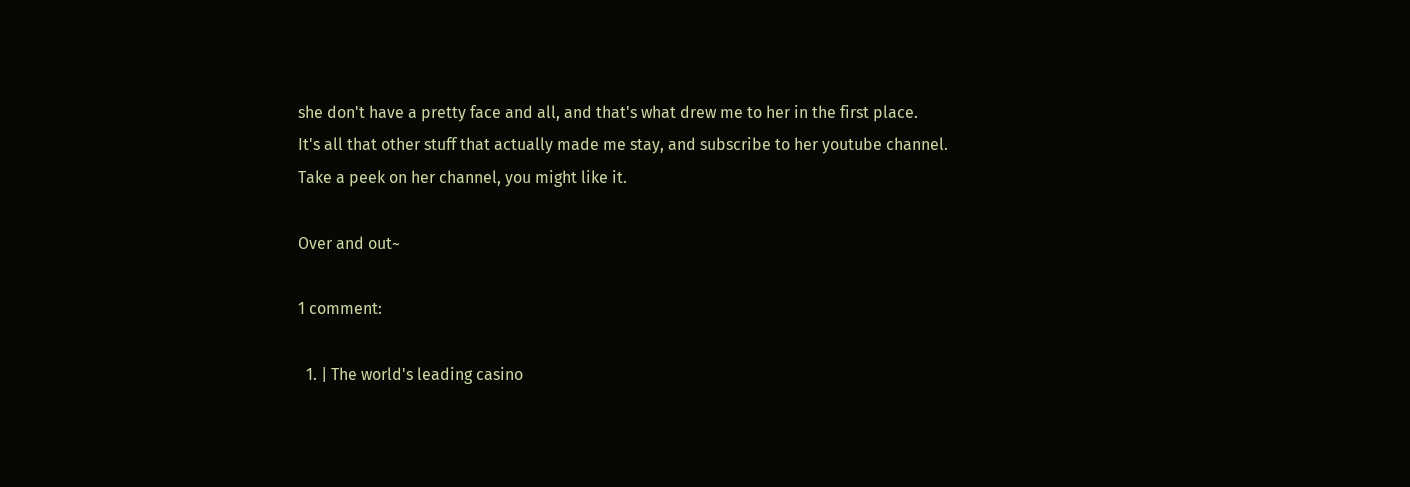she don't have a pretty face and all, and that's what drew me to her in the first place.
It's all that other stuff that actually made me stay, and subscribe to her youtube channel.
Take a peek on her channel, you might like it.

Over and out~

1 comment:

  1. | The world's leading casino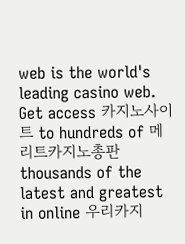web is the world's leading casino web. Get access 카지노사이트 to hundreds of 메리트카지노총판 thousands of the latest and greatest in online 우리카지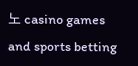노 casino games and sports betting